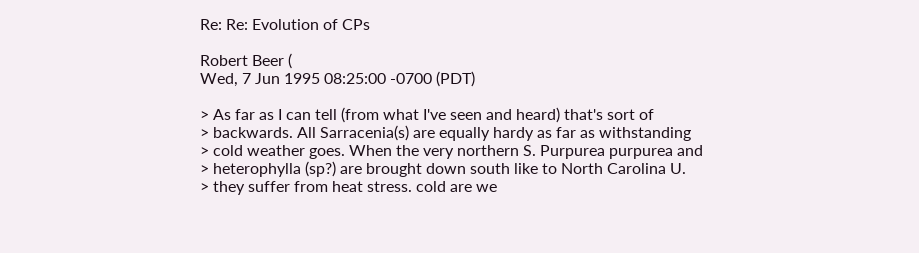Re: Re: Evolution of CPs

Robert Beer (
Wed, 7 Jun 1995 08:25:00 -0700 (PDT)

> As far as I can tell (from what I've seen and heard) that's sort of
> backwards. All Sarracenia(s) are equally hardy as far as withstanding
> cold weather goes. When the very northern S. Purpurea purpurea and
> heterophylla (sp?) are brought down south like to North Carolina U.
> they suffer from heat stress. cold are we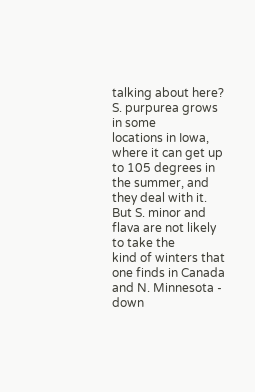talking about here? S. purpurea grows in some
locations in Iowa, where it can get up to 105 degrees in the summer, and
they deal with it. But S. minor and flava are not likely to take the
kind of winters that one finds in Canada and N. Minnesota - down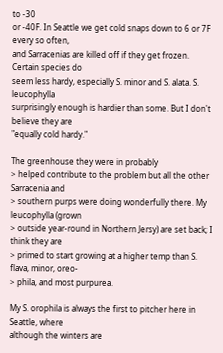to -30
or -40F. In Seattle we get cold snaps down to 6 or 7F every so often,
and Sarracenias are killed off if they get frozen. Certain species do
seem less hardy, especially S. minor and S. alata. S. leucophylla
surprisingly enough is hardier than some. But I don't believe they are
"equally cold hardy."

The greenhouse they were in probably
> helped contribute to the problem but all the other Sarracenia and
> southern purps were doing wonderfully there. My leucophylla (grown
> outside year-round in Northern Jersy) are set back; I think they are
> primed to start growing at a higher temp than S. flava, minor, oreo-
> phila, and most purpurea.

My S. orophila is always the first to pitcher here in Seattle, where
although the winters are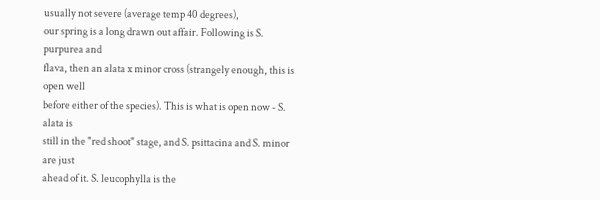usually not severe (average temp 40 degrees),
our spring is a long drawn out affair. Following is S. purpurea and
flava, then an alata x minor cross (strangely enough, this is open well
before either of the species). This is what is open now - S. alata is
still in the "red shoot" stage, and S. psittacina and S. minor are just
ahead of it. S. leucophylla is the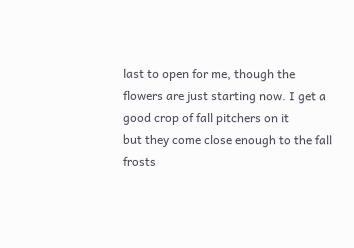last to open for me, though the
flowers are just starting now. I get a good crop of fall pitchers on it
but they come close enough to the fall frosts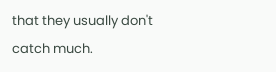that they usually don't
catch much.